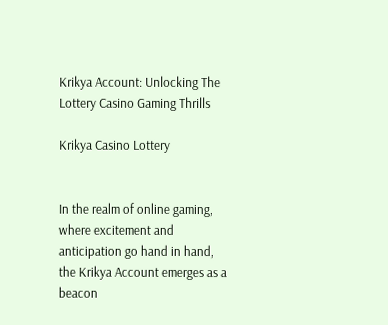Krikya Account: Unlocking The Lottery Casino Gaming Thrills

Krikya Casino Lottery


In the realm of online gaming, where excitement and anticipation go hand in hand, the Krikya Account emerges as a beacon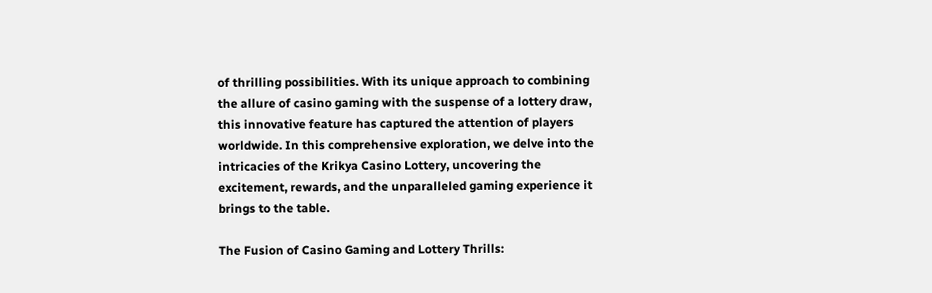of thrilling possibilities. With its unique approach to combining the allure of casino gaming with the suspense of a lottery draw, this innovative feature has captured the attention of players worldwide. In this comprehensive exploration, we delve into the intricacies of the Krikya Casino Lottery, uncovering the excitement, rewards, and the unparalleled gaming experience it brings to the table.

The Fusion of Casino Gaming and Lottery Thrills: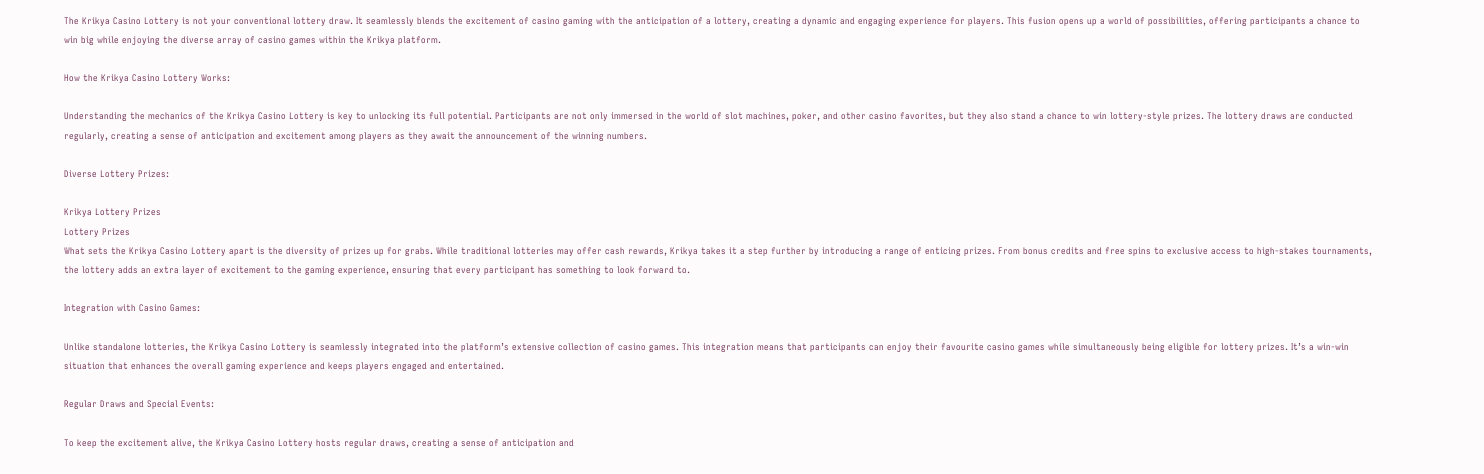The Krikya Casino Lottery is not your conventional lottery draw. It seamlessly blends the excitement of casino gaming with the anticipation of a lottery, creating a dynamic and engaging experience for players. This fusion opens up a world of possibilities, offering participants a chance to win big while enjoying the diverse array of casino games within the Krikya platform.

How the Krikya Casino Lottery Works:

Understanding the mechanics of the Krikya Casino Lottery is key to unlocking its full potential. Participants are not only immersed in the world of slot machines, poker, and other casino favorites, but they also stand a chance to win lottery-style prizes. The lottery draws are conducted regularly, creating a sense of anticipation and excitement among players as they await the announcement of the winning numbers.

Diverse Lottery Prizes:

Krikya Lottery Prizes
Lottery Prizes
What sets the Krikya Casino Lottery apart is the diversity of prizes up for grabs. While traditional lotteries may offer cash rewards, Krikya takes it a step further by introducing a range of enticing prizes. From bonus credits and free spins to exclusive access to high-stakes tournaments, the lottery adds an extra layer of excitement to the gaming experience, ensuring that every participant has something to look forward to.

Integration with Casino Games:

Unlike standalone lotteries, the Krikya Casino Lottery is seamlessly integrated into the platform’s extensive collection of casino games. This integration means that participants can enjoy their favourite casino games while simultaneously being eligible for lottery prizes. It’s a win-win situation that enhances the overall gaming experience and keeps players engaged and entertained.

Regular Draws and Special Events:

To keep the excitement alive, the Krikya Casino Lottery hosts regular draws, creating a sense of anticipation and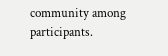community among participants.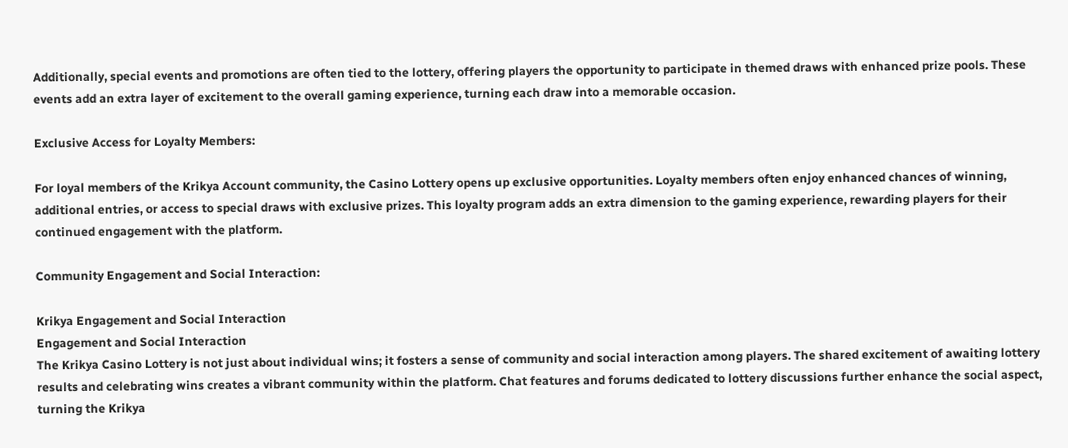Additionally, special events and promotions are often tied to the lottery, offering players the opportunity to participate in themed draws with enhanced prize pools. These events add an extra layer of excitement to the overall gaming experience, turning each draw into a memorable occasion.

Exclusive Access for Loyalty Members:

For loyal members of the Krikya Account community, the Casino Lottery opens up exclusive opportunities. Loyalty members often enjoy enhanced chances of winning, additional entries, or access to special draws with exclusive prizes. This loyalty program adds an extra dimension to the gaming experience, rewarding players for their continued engagement with the platform.

Community Engagement and Social Interaction:

Krikya Engagement and Social Interaction
Engagement and Social Interaction
The Krikya Casino Lottery is not just about individual wins; it fosters a sense of community and social interaction among players. The shared excitement of awaiting lottery results and celebrating wins creates a vibrant community within the platform. Chat features and forums dedicated to lottery discussions further enhance the social aspect, turning the Krikya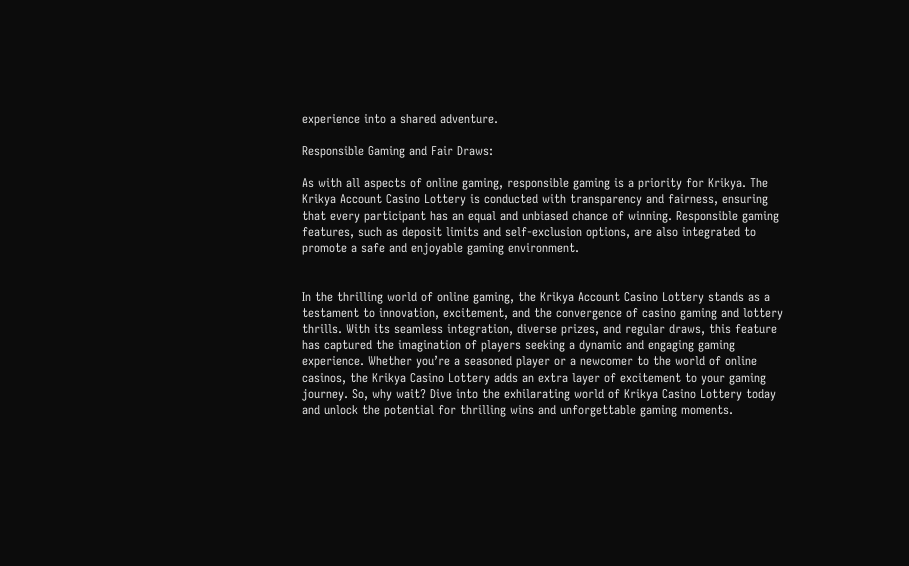experience into a shared adventure.

Responsible Gaming and Fair Draws:

As with all aspects of online gaming, responsible gaming is a priority for Krikya. The Krikya Account Casino Lottery is conducted with transparency and fairness, ensuring that every participant has an equal and unbiased chance of winning. Responsible gaming features, such as deposit limits and self-exclusion options, are also integrated to promote a safe and enjoyable gaming environment.


In the thrilling world of online gaming, the Krikya Account Casino Lottery stands as a testament to innovation, excitement, and the convergence of casino gaming and lottery thrills. With its seamless integration, diverse prizes, and regular draws, this feature has captured the imagination of players seeking a dynamic and engaging gaming experience. Whether you’re a seasoned player or a newcomer to the world of online casinos, the Krikya Casino Lottery adds an extra layer of excitement to your gaming journey. So, why wait? Dive into the exhilarating world of Krikya Casino Lottery today and unlock the potential for thrilling wins and unforgettable gaming moments.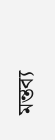মন্তব্য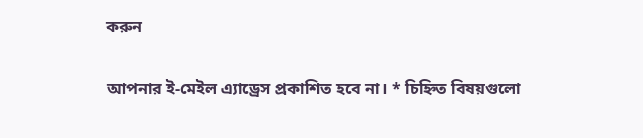করুন

আপনার ই-মেইল এ্যাড্রেস প্রকাশিত হবে না। * চিহ্নিত বিষয়গুলো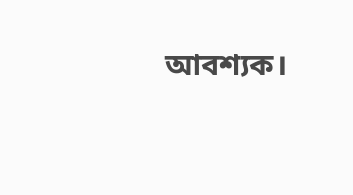আবশ্যক।